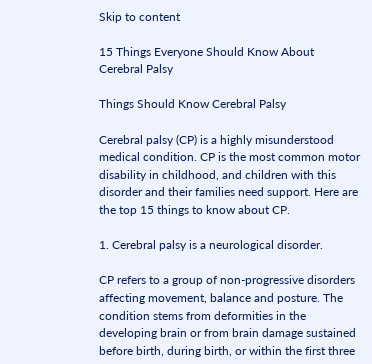Skip to content

15 Things Everyone Should Know About Cerebral Palsy

Things Should Know Cerebral Palsy

Cerebral palsy (CP) is a highly misunderstood medical condition. CP is the most common motor disability in childhood, and children with this disorder and their families need support. Here are the top 15 things to know about CP.

1. Cerebral palsy is a neurological disorder.

CP refers to a group of non-progressive disorders affecting movement, balance and posture. The condition stems from deformities in the developing brain or from brain damage sustained before birth, during birth, or within the first three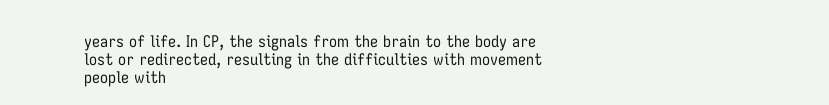years of life. In CP, the signals from the brain to the body are lost or redirected, resulting in the difficulties with movement people with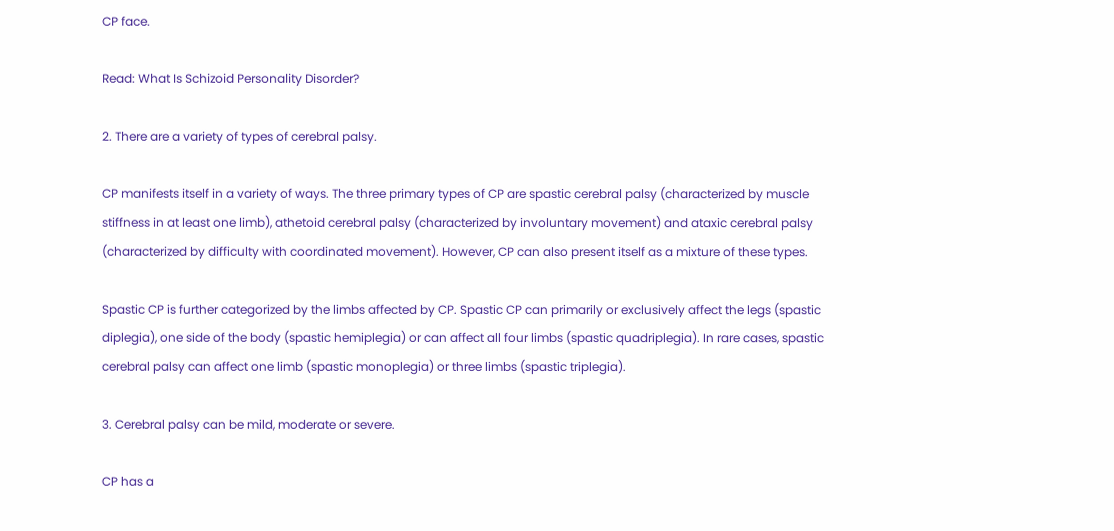CP face.

Read: What Is Schizoid Personality Disorder?

2. There are a variety of types of cerebral palsy.

CP manifests itself in a variety of ways. The three primary types of CP are spastic cerebral palsy (characterized by muscle stiffness in at least one limb), athetoid cerebral palsy (characterized by involuntary movement) and ataxic cerebral palsy (characterized by difficulty with coordinated movement). However, CP can also present itself as a mixture of these types.

Spastic CP is further categorized by the limbs affected by CP. Spastic CP can primarily or exclusively affect the legs (spastic diplegia), one side of the body (spastic hemiplegia) or can affect all four limbs (spastic quadriplegia). In rare cases, spastic cerebral palsy can affect one limb (spastic monoplegia) or three limbs (spastic triplegia).

3. Cerebral palsy can be mild, moderate or severe.

CP has a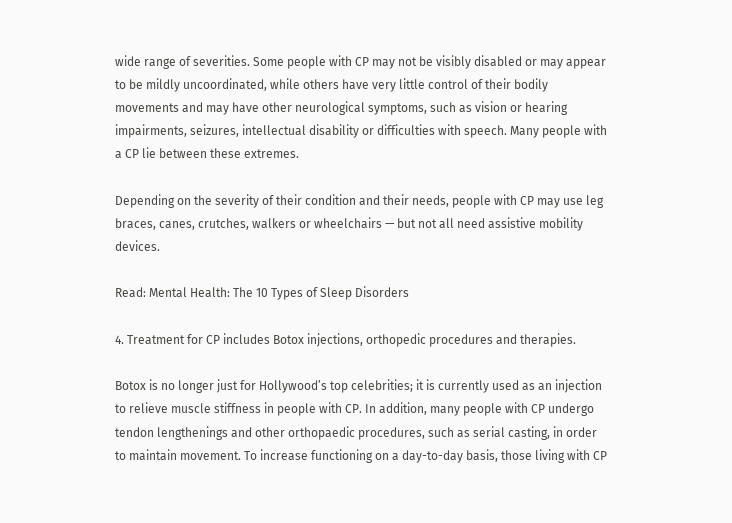wide range of severities. Some people with CP may not be visibly disabled or may appear to be mildly uncoordinated, while others have very little control of their bodily movements and may have other neurological symptoms, such as vision or hearing impairments, seizures, intellectual disability or difficulties with speech. Many people with a CP lie between these extremes.

Depending on the severity of their condition and their needs, people with CP may use leg braces, canes, crutches, walkers or wheelchairs — but not all need assistive mobility devices.

Read: Mental Health: The 10 Types of Sleep Disorders

4. Treatment for CP includes Botox injections, orthopedic procedures and therapies.

Botox is no longer just for Hollywood’s top celebrities; it is currently used as an injection to relieve muscle stiffness in people with CP. In addition, many people with CP undergo tendon lengthenings and other orthopaedic procedures, such as serial casting, in order to maintain movement. To increase functioning on a day-to-day basis, those living with CP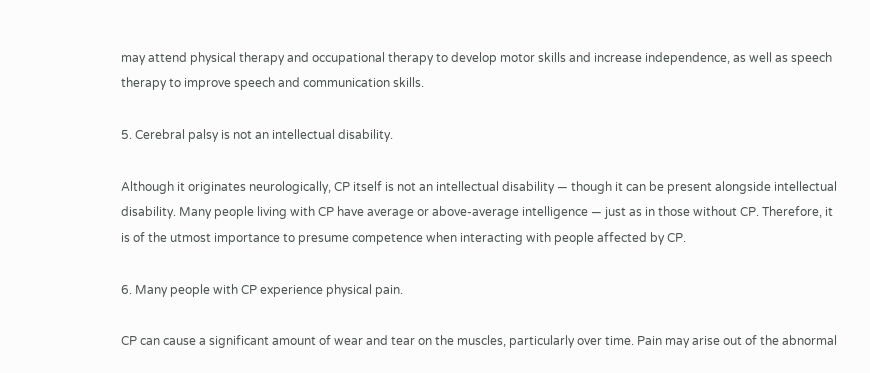may attend physical therapy and occupational therapy to develop motor skills and increase independence, as well as speech therapy to improve speech and communication skills.

5. Cerebral palsy is not an intellectual disability.

Although it originates neurologically, CP itself is not an intellectual disability — though it can be present alongside intellectual disability. Many people living with CP have average or above-average intelligence — just as in those without CP. Therefore, it is of the utmost importance to presume competence when interacting with people affected by CP.

6. Many people with CP experience physical pain.

CP can cause a significant amount of wear and tear on the muscles, particularly over time. Pain may arise out of the abnormal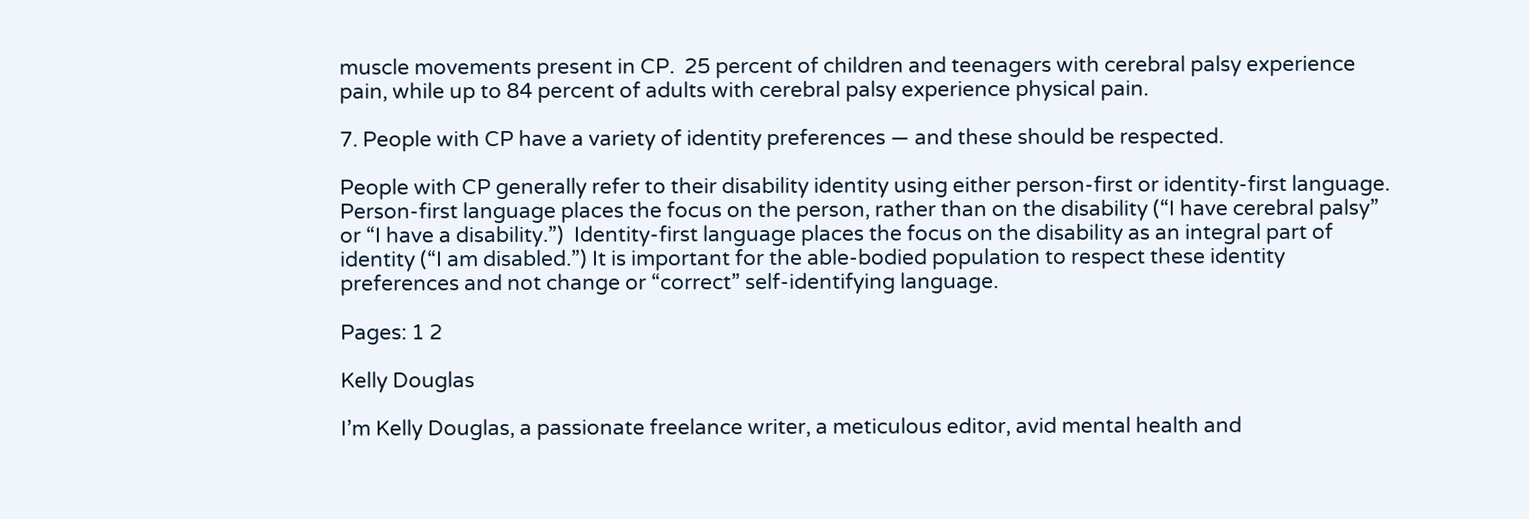muscle movements present in CP.  25 percent of children and teenagers with cerebral palsy experience pain, while up to 84 percent of adults with cerebral palsy experience physical pain.

7. People with CP have a variety of identity preferences — and these should be respected.

People with CP generally refer to their disability identity using either person-first or identity-first language. Person-first language places the focus on the person, rather than on the disability (“I have cerebral palsy” or “I have a disability.”)  Identity-first language places the focus on the disability as an integral part of identity (“I am disabled.”) It is important for the able-bodied population to respect these identity preferences and not change or “correct” self-identifying language.

Pages: 1 2

Kelly Douglas

I’m Kelly Douglas, a passionate freelance writer, a meticulous editor, avid mental health and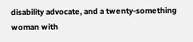disability advocate, and a twenty-something woman with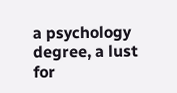a psychology degree, a lust for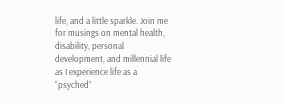life, and a little sparkle. Join me for musings on mental health, disability, personal development, and millennial life as I experience life as a “psyched”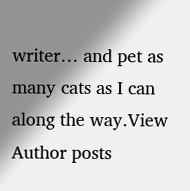writer… and pet as many cats as I can along the way.View Author posts